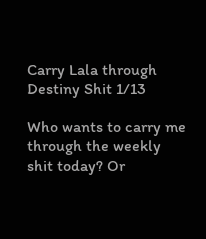Carry Lala through Destiny Shit 1/13

Who wants to carry me through the weekly shit today? Or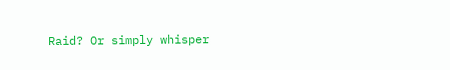Raid? Or simply whisper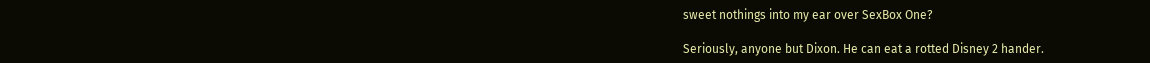sweet nothings into my ear over SexBox One?

Seriously, anyone but Dixon. He can eat a rotted Disney 2 hander.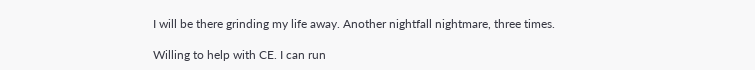I will be there grinding my life away. Another nightfall nightmare, three times.

Willing to help with CE. I can run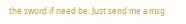the sword if need be. Just send me a msg.